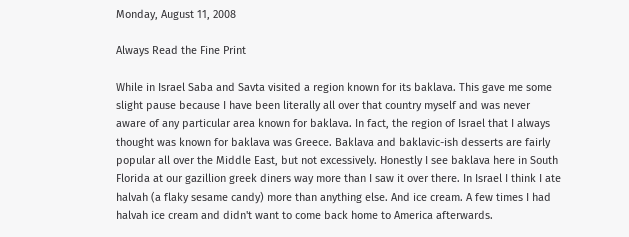Monday, August 11, 2008

Always Read the Fine Print

While in Israel Saba and Savta visited a region known for its baklava. This gave me some slight pause because I have been literally all over that country myself and was never aware of any particular area known for baklava. In fact, the region of Israel that I always thought was known for baklava was Greece. Baklava and baklavic-ish desserts are fairly popular all over the Middle East, but not excessively. Honestly I see baklava here in South Florida at our gazillion greek diners way more than I saw it over there. In Israel I think I ate halvah (a flaky sesame candy) more than anything else. And ice cream. A few times I had halvah ice cream and didn't want to come back home to America afterwards.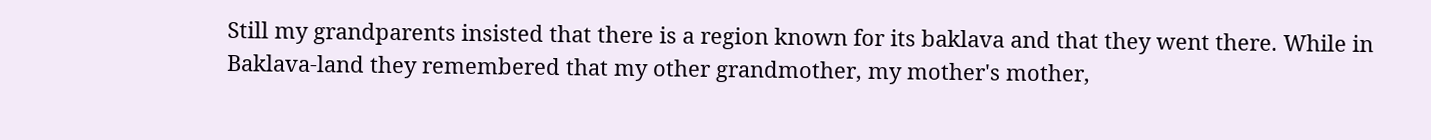Still my grandparents insisted that there is a region known for its baklava and that they went there. While in Baklava-land they remembered that my other grandmother, my mother's mother,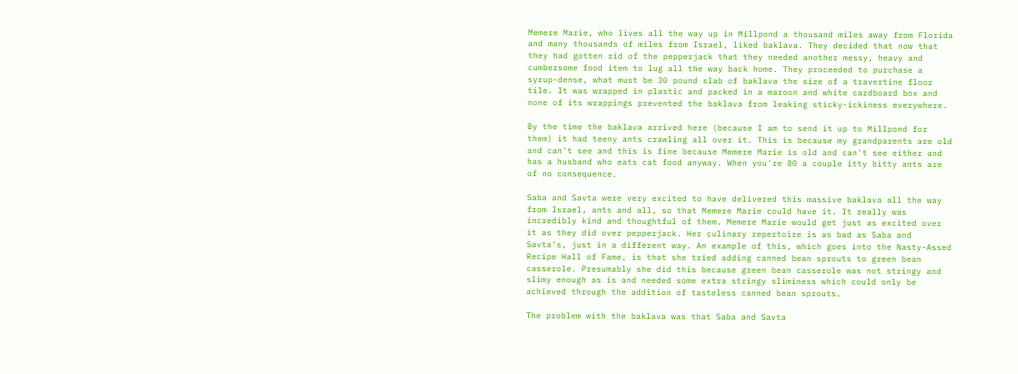Memere Marie, who lives all the way up in Millpond a thousand miles away from Florida and many thousands of miles from Israel, liked baklava. They decided that now that they had gotten rid of the pepperjack that they needed another messy, heavy and cumbersome food item to lug all the way back home. They proceeded to purchase a syrup-dense, what must be 30 pound slab of baklava the size of a travertine floor tile. It was wrapped in plastic and packed in a maroon and white cardboard box and none of its wrappings prevented the baklava from leaking sticky-ickiness everywhere.

By the time the baklava arrived here (because I am to send it up to Millpond for them) it had teeny ants crawling all over it. This is because my grandparents are old and can't see and this is fine because Memere Marie is old and can't see either and has a husband who eats cat food anyway. When you're 80 a couple itty bitty ants are of no consequence.

Saba and Savta were very excited to have delivered this massive baklava all the way from Israel, ants and all, so that Memere Marie could have it. It really was incredibly kind and thoughtful of them. Memere Marie would get just as excited over it as they did over pepperjack. Her culinary repertoire is as bad as Saba and Savta's, just in a different way. An example of this, which goes into the Nasty-Assed Recipe Hall of Fame, is that she tried adding canned bean sprouts to green bean casserole. Presumably she did this because green bean casserole was not stringy and slimy enough as is and needed some extra stringy sliminess which could only be achieved through the addition of tasteless canned bean sprouts.

The problem with the baklava was that Saba and Savta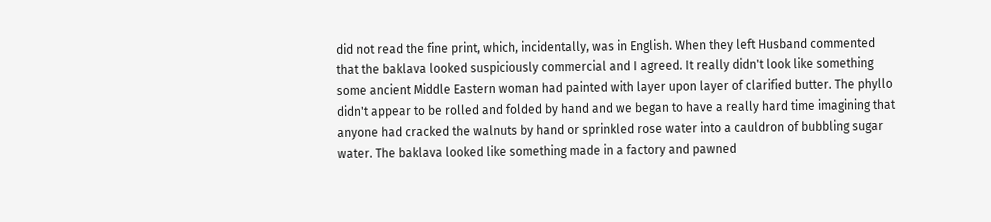did not read the fine print, which, incidentally, was in English. When they left Husband commented that the baklava looked suspiciously commercial and I agreed. It really didn't look like something some ancient Middle Eastern woman had painted with layer upon layer of clarified butter. The phyllo didn't appear to be rolled and folded by hand and we began to have a really hard time imagining that anyone had cracked the walnuts by hand or sprinkled rose water into a cauldron of bubbling sugar water. The baklava looked like something made in a factory and pawned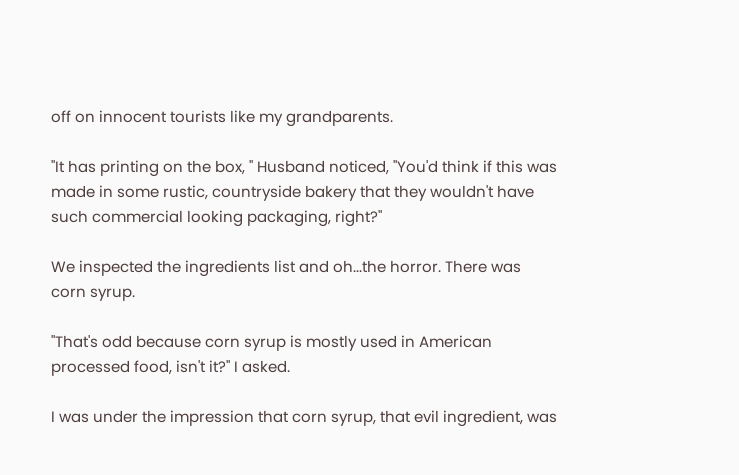off on innocent tourists like my grandparents.

"It has printing on the box, " Husband noticed, "You'd think if this was made in some rustic, countryside bakery that they wouldn't have such commercial looking packaging, right?"

We inspected the ingredients list and oh...the horror. There was corn syrup.

"That's odd because corn syrup is mostly used in American processed food, isn't it?" I asked.

I was under the impression that corn syrup, that evil ingredient, was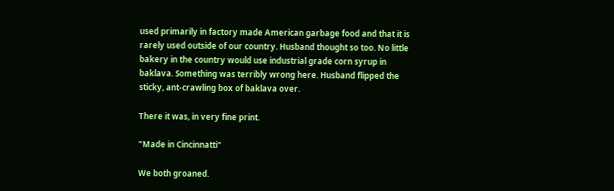used primarily in factory made American garbage food and that it is rarely used outside of our country. Husband thought so too. No little bakery in the country would use industrial grade corn syrup in baklava. Something was terribly wrong here. Husband flipped the sticky, ant-crawling box of baklava over.

There it was, in very fine print.

"Made in Cincinnatti"

We both groaned.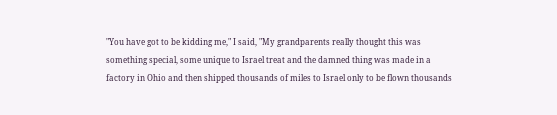"You have got to be kidding me," I said, "My grandparents really thought this was something special, some unique to Israel treat and the damned thing was made in a factory in Ohio and then shipped thousands of miles to Israel only to be flown thousands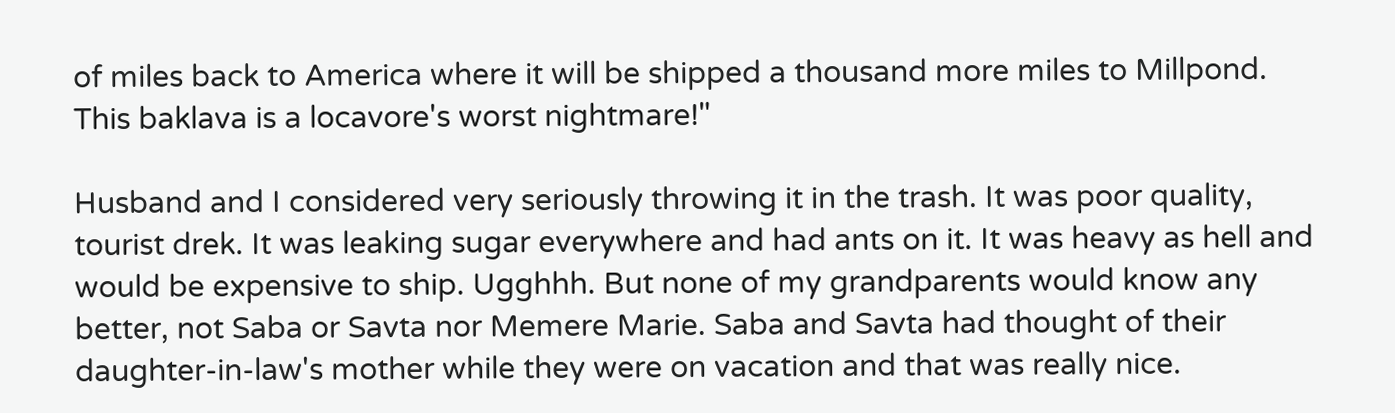of miles back to America where it will be shipped a thousand more miles to Millpond. This baklava is a locavore's worst nightmare!"

Husband and I considered very seriously throwing it in the trash. It was poor quality, tourist drek. It was leaking sugar everywhere and had ants on it. It was heavy as hell and would be expensive to ship. Ugghhh. But none of my grandparents would know any better, not Saba or Savta nor Memere Marie. Saba and Savta had thought of their daughter-in-law's mother while they were on vacation and that was really nice.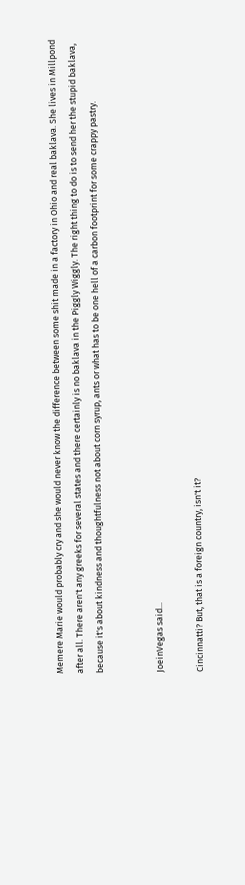Memere Marie would probably cry and she would never know the difference between some shit made in a factory in Ohio and real baklava. She lives in Millpond after all. There aren't any greeks for several states and there certainly is no baklava in the Piggly Wiggly. The right thing to do is to send her the stupid baklava, because it's about kindness and thoughtfulness not about corn syrup, ants or what has to be one hell of a carbon footprint for some crappy pastry.


JoeinVegas said...

Cincinnatti? But, that is a foreign country, isn't it?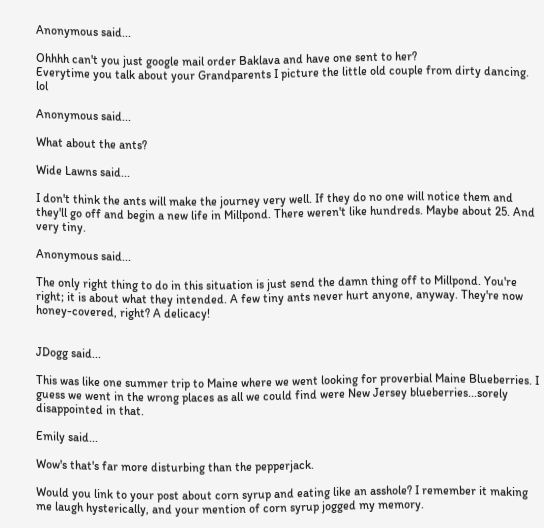Anonymous said...

Ohhhh can't you just google mail order Baklava and have one sent to her?
Everytime you talk about your Grandparents I picture the little old couple from dirty dancing. lol

Anonymous said...

What about the ants?

Wide Lawns said...

I don't think the ants will make the journey very well. If they do no one will notice them and they'll go off and begin a new life in Millpond. There weren't like hundreds. Maybe about 25. And very tiny.

Anonymous said...

The only right thing to do in this situation is just send the damn thing off to Millpond. You're right; it is about what they intended. A few tiny ants never hurt anyone, anyway. They're now honey-covered, right? A delicacy!


JDogg said...

This was like one summer trip to Maine where we went looking for proverbial Maine Blueberries. I guess we went in the wrong places as all we could find were New Jersey blueberries...sorely disappointed in that.

Emily said...

Wow's that's far more disturbing than the pepperjack.

Would you link to your post about corn syrup and eating like an asshole? I remember it making me laugh hysterically, and your mention of corn syrup jogged my memory.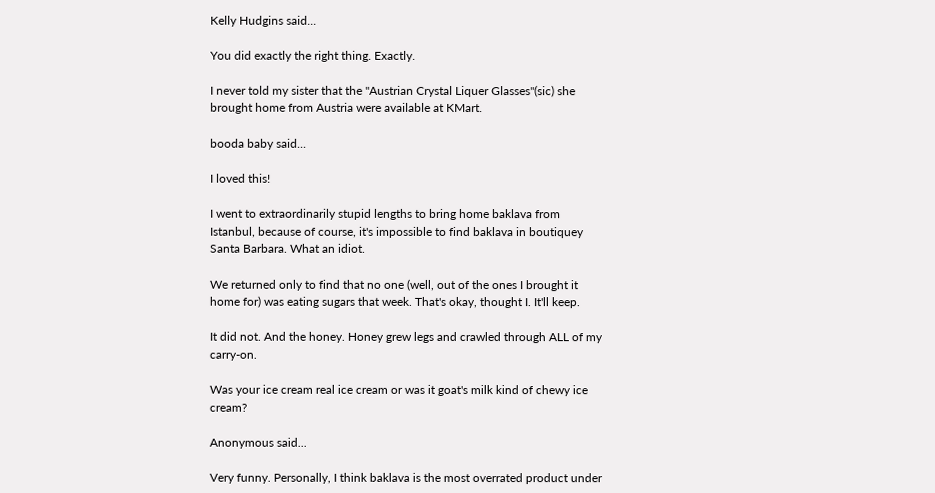Kelly Hudgins said...

You did exactly the right thing. Exactly.

I never told my sister that the "Austrian Crystal Liquer Glasses"(sic) she brought home from Austria were available at KMart.

booda baby said...

I loved this!

I went to extraordinarily stupid lengths to bring home baklava from Istanbul, because of course, it's impossible to find baklava in boutiquey Santa Barbara. What an idiot.

We returned only to find that no one (well, out of the ones I brought it home for) was eating sugars that week. That's okay, thought I. It'll keep.

It did not. And the honey. Honey grew legs and crawled through ALL of my carry-on.

Was your ice cream real ice cream or was it goat's milk kind of chewy ice cream?

Anonymous said...

Very funny. Personally, I think baklava is the most overrated product under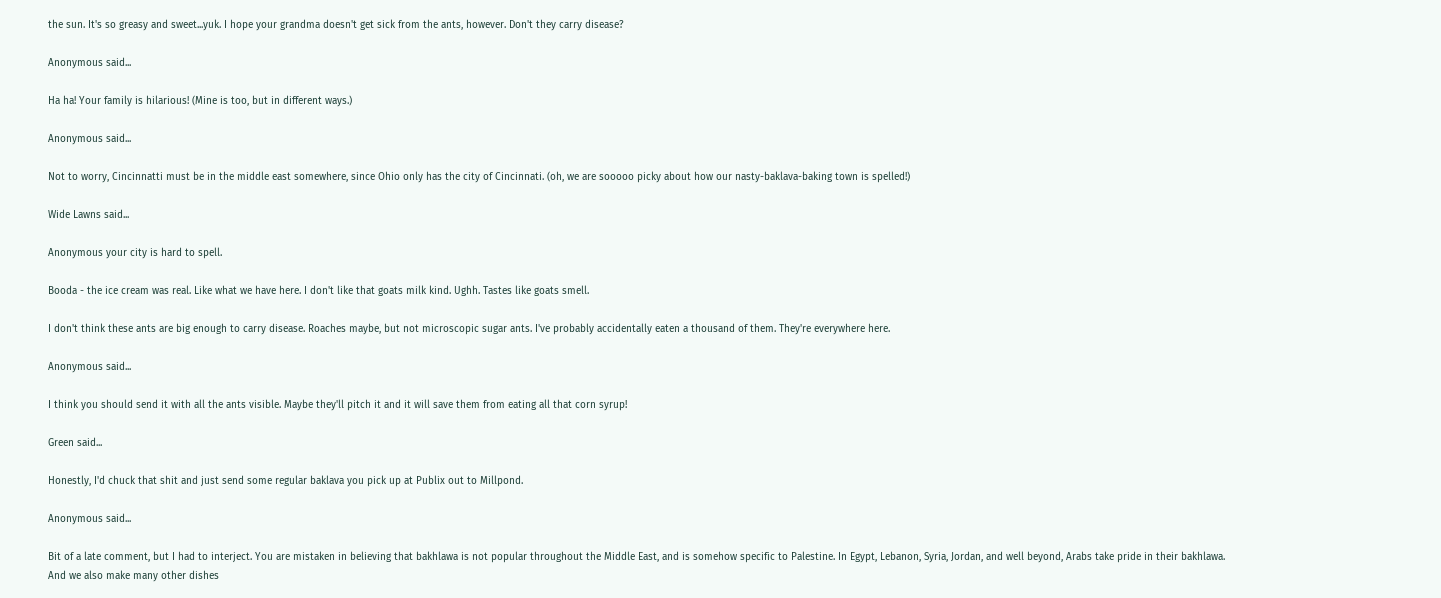the sun. It's so greasy and sweet...yuk. I hope your grandma doesn't get sick from the ants, however. Don't they carry disease?

Anonymous said...

Ha ha! Your family is hilarious! (Mine is too, but in different ways.)

Anonymous said...

Not to worry, Cincinnatti must be in the middle east somewhere, since Ohio only has the city of Cincinnati. (oh, we are sooooo picky about how our nasty-baklava-baking town is spelled!)

Wide Lawns said...

Anonymous your city is hard to spell.

Booda - the ice cream was real. Like what we have here. I don't like that goats milk kind. Ughh. Tastes like goats smell.

I don't think these ants are big enough to carry disease. Roaches maybe, but not microscopic sugar ants. I've probably accidentally eaten a thousand of them. They're everywhere here.

Anonymous said...

I think you should send it with all the ants visible. Maybe they'll pitch it and it will save them from eating all that corn syrup!

Green said...

Honestly, I'd chuck that shit and just send some regular baklava you pick up at Publix out to Millpond.

Anonymous said...

Bit of a late comment, but I had to interject. You are mistaken in believing that bakhlawa is not popular throughout the Middle East, and is somehow specific to Palestine. In Egypt, Lebanon, Syria, Jordan, and well beyond, Arabs take pride in their bakhlawa.
And we also make many other dishes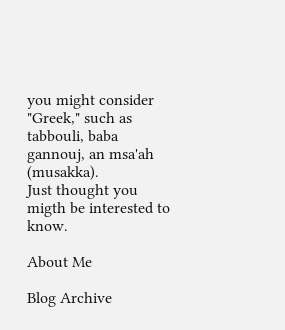you might consider "Greek," such as tabbouli, baba gannouj, an msa'ah (musakka).
Just thought you migth be interested to know.

About Me

Blog Archive